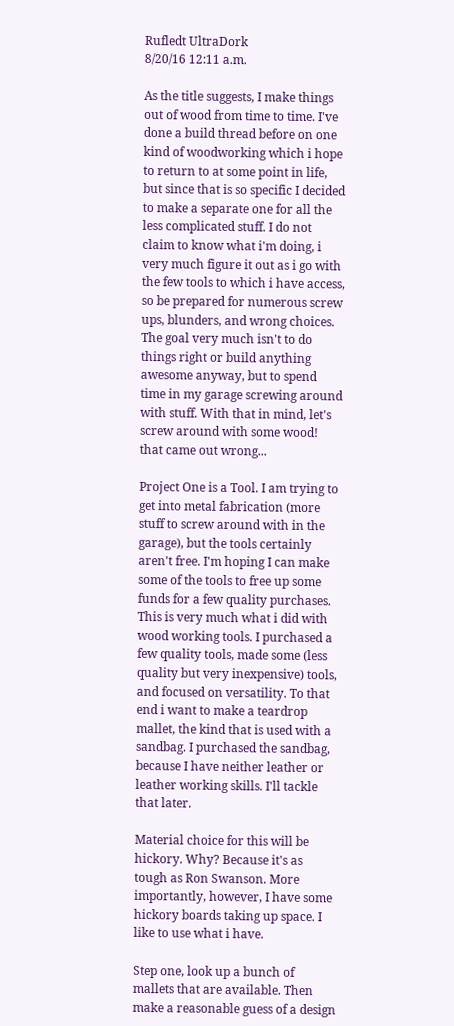Rufledt UltraDork
8/20/16 12:11 a.m.

As the title suggests, I make things out of wood from time to time. I've done a build thread before on one kind of woodworking which i hope to return to at some point in life, but since that is so specific I decided to make a separate one for all the less complicated stuff. I do not claim to know what i'm doing, i very much figure it out as i go with the few tools to which i have access, so be prepared for numerous screw ups, blunders, and wrong choices. The goal very much isn't to do things right or build anything awesome anyway, but to spend time in my garage screwing around with stuff. With that in mind, let's screw around with some wood! that came out wrong...

Project One is a Tool. I am trying to get into metal fabrication (more stuff to screw around with in the garage), but the tools certainly aren't free. I'm hoping I can make some of the tools to free up some funds for a few quality purchases. This is very much what i did with wood working tools. I purchased a few quality tools, made some (less quality but very inexpensive) tools, and focused on versatility. To that end i want to make a teardrop mallet, the kind that is used with a sandbag. I purchased the sandbag, because I have neither leather or leather working skills. I'll tackle that later.

Material choice for this will be hickory. Why? Because it's as tough as Ron Swanson. More importantly, however, I have some hickory boards taking up space. I like to use what i have.

Step one, look up a bunch of mallets that are available. Then make a reasonable guess of a design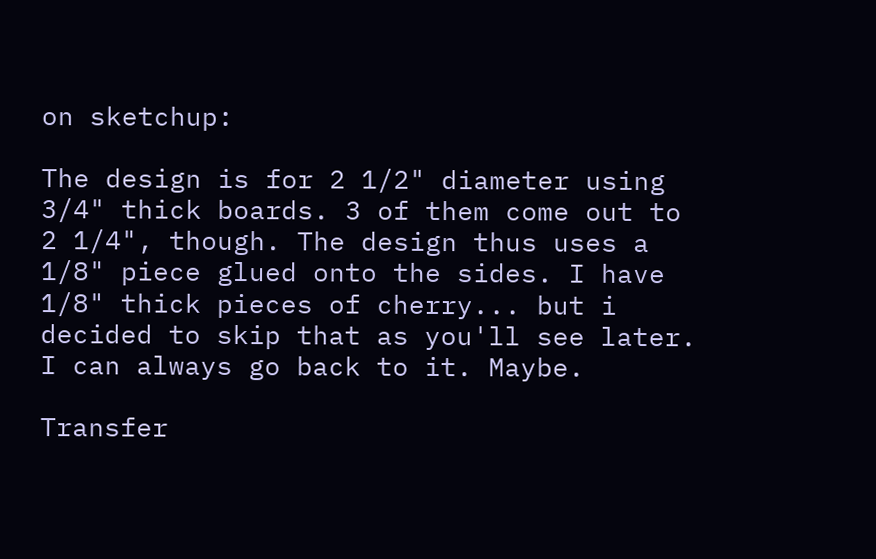on sketchup:

The design is for 2 1/2" diameter using 3/4" thick boards. 3 of them come out to 2 1/4", though. The design thus uses a 1/8" piece glued onto the sides. I have 1/8" thick pieces of cherry... but i decided to skip that as you'll see later. I can always go back to it. Maybe.

Transfer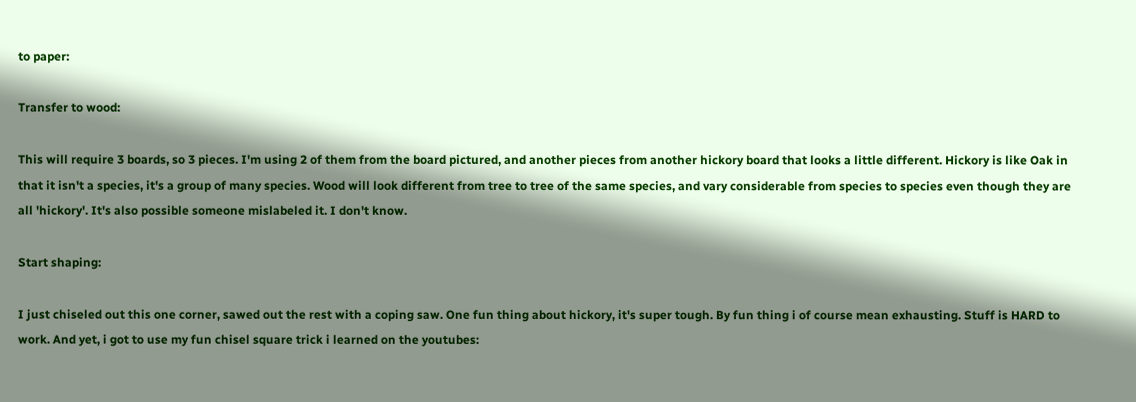to paper:

Transfer to wood:

This will require 3 boards, so 3 pieces. I'm using 2 of them from the board pictured, and another pieces from another hickory board that looks a little different. Hickory is like Oak in that it isn't a species, it's a group of many species. Wood will look different from tree to tree of the same species, and vary considerable from species to species even though they are all 'hickory'. It's also possible someone mislabeled it. I don't know.

Start shaping:

I just chiseled out this one corner, sawed out the rest with a coping saw. One fun thing about hickory, it's super tough. By fun thing i of course mean exhausting. Stuff is HARD to work. And yet, i got to use my fun chisel square trick i learned on the youtubes: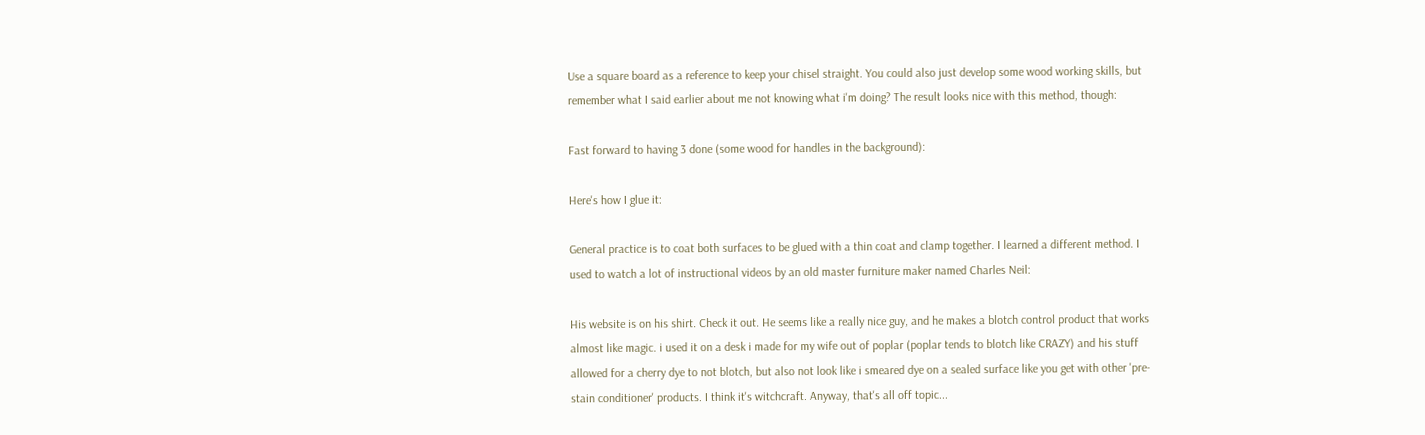Use a square board as a reference to keep your chisel straight. You could also just develop some wood working skills, but remember what I said earlier about me not knowing what i'm doing? The result looks nice with this method, though:

Fast forward to having 3 done (some wood for handles in the background):

Here's how I glue it:

General practice is to coat both surfaces to be glued with a thin coat and clamp together. I learned a different method. I used to watch a lot of instructional videos by an old master furniture maker named Charles Neil:

His website is on his shirt. Check it out. He seems like a really nice guy, and he makes a blotch control product that works almost like magic. i used it on a desk i made for my wife out of poplar (poplar tends to blotch like CRAZY) and his stuff allowed for a cherry dye to not blotch, but also not look like i smeared dye on a sealed surface like you get with other 'pre-stain conditioner' products. I think it's witchcraft. Anyway, that's all off topic...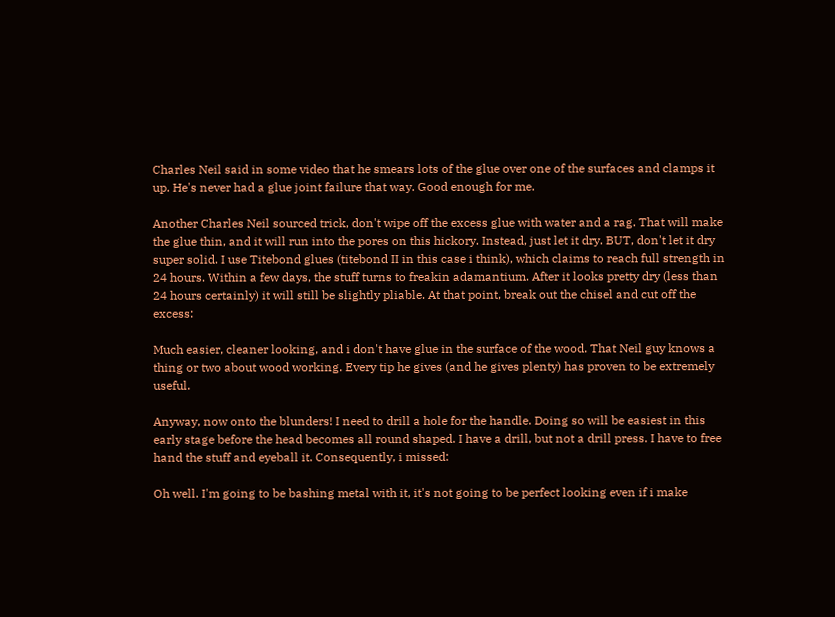Charles Neil said in some video that he smears lots of the glue over one of the surfaces and clamps it up. He's never had a glue joint failure that way. Good enough for me.

Another Charles Neil sourced trick, don't wipe off the excess glue with water and a rag. That will make the glue thin, and it will run into the pores on this hickory. Instead, just let it dry. BUT, don't let it dry super solid. I use Titebond glues (titebond II in this case i think), which claims to reach full strength in 24 hours. Within a few days, the stuff turns to freakin adamantium. After it looks pretty dry (less than 24 hours certainly) it will still be slightly pliable. At that point, break out the chisel and cut off the excess:

Much easier, cleaner looking, and i don't have glue in the surface of the wood. That Neil guy knows a thing or two about wood working. Every tip he gives (and he gives plenty) has proven to be extremely useful.

Anyway, now onto the blunders! I need to drill a hole for the handle. Doing so will be easiest in this early stage before the head becomes all round shaped. I have a drill, but not a drill press. I have to free hand the stuff and eyeball it. Consequently, i missed:

Oh well. I'm going to be bashing metal with it, it's not going to be perfect looking even if i make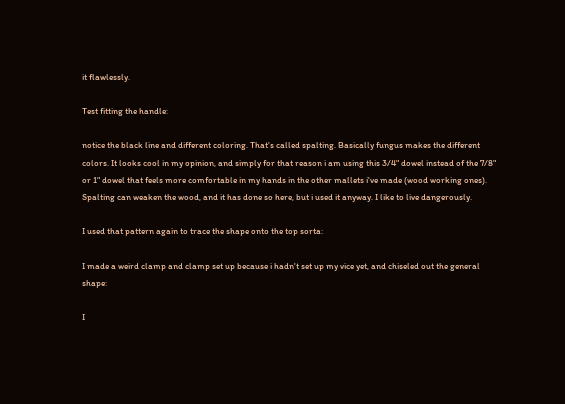it flawlessly.

Test fitting the handle:

notice the black line and different coloring. That's called spalting. Basically fungus makes the different colors. It looks cool in my opinion, and simply for that reason i am using this 3/4" dowel instead of the 7/8" or 1" dowel that feels more comfortable in my hands in the other mallets i've made (wood working ones). Spalting can weaken the wood, and it has done so here, but i used it anyway. I like to live dangerously.

I used that pattern again to trace the shape onto the top sorta:

I made a weird clamp and clamp set up because i hadn't set up my vice yet, and chiseled out the general shape:

I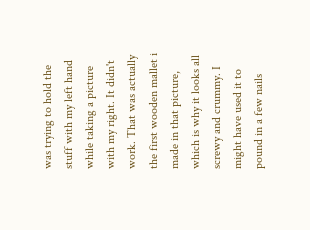was trying to hold the stuff with my left hand while taking a picture with my right. It didn't work. That was actually the first wooden mallet i made in that picture, which is why it looks all screwy and crummy. I might have used it to pound in a few nails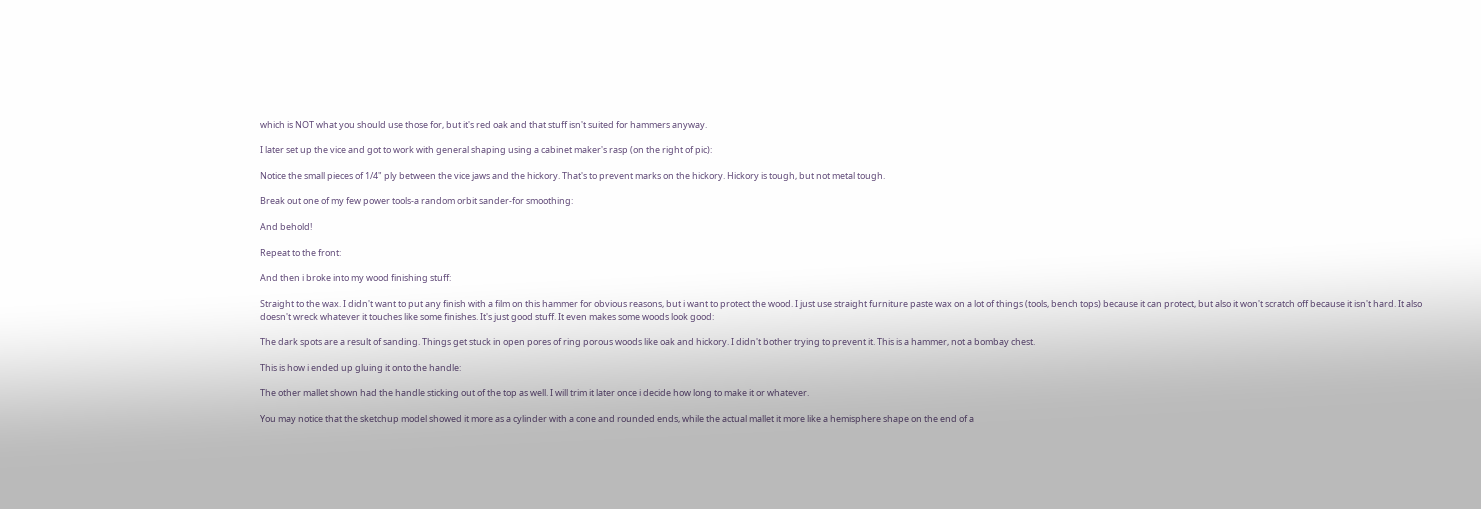which is NOT what you should use those for, but it's red oak and that stuff isn't suited for hammers anyway.

I later set up the vice and got to work with general shaping using a cabinet maker's rasp (on the right of pic):

Notice the small pieces of 1/4" ply between the vice jaws and the hickory. That's to prevent marks on the hickory. Hickory is tough, but not metal tough.

Break out one of my few power tools-a random orbit sander-for smoothing:

And behold!

Repeat to the front:

And then i broke into my wood finishing stuff:

Straight to the wax. I didn't want to put any finish with a film on this hammer for obvious reasons, but i want to protect the wood. I just use straight furniture paste wax on a lot of things (tools, bench tops) because it can protect, but also it won't scratch off because it isn't hard. It also doesn't wreck whatever it touches like some finishes. It's just good stuff. It even makes some woods look good:

The dark spots are a result of sanding. Things get stuck in open pores of ring porous woods like oak and hickory. I didn't bother trying to prevent it. This is a hammer, not a bombay chest.

This is how i ended up gluing it onto the handle:

The other mallet shown had the handle sticking out of the top as well. I will trim it later once i decide how long to make it or whatever.

You may notice that the sketchup model showed it more as a cylinder with a cone and rounded ends, while the actual mallet it more like a hemisphere shape on the end of a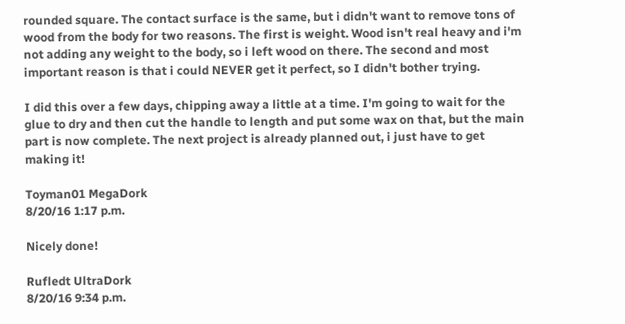rounded square. The contact surface is the same, but i didn't want to remove tons of wood from the body for two reasons. The first is weight. Wood isn't real heavy and i'm not adding any weight to the body, so i left wood on there. The second and most important reason is that i could NEVER get it perfect, so I didn't bother trying.

I did this over a few days, chipping away a little at a time. I'm going to wait for the glue to dry and then cut the handle to length and put some wax on that, but the main part is now complete. The next project is already planned out, i just have to get making it!

Toyman01 MegaDork
8/20/16 1:17 p.m.

Nicely done!

Rufledt UltraDork
8/20/16 9:34 p.m.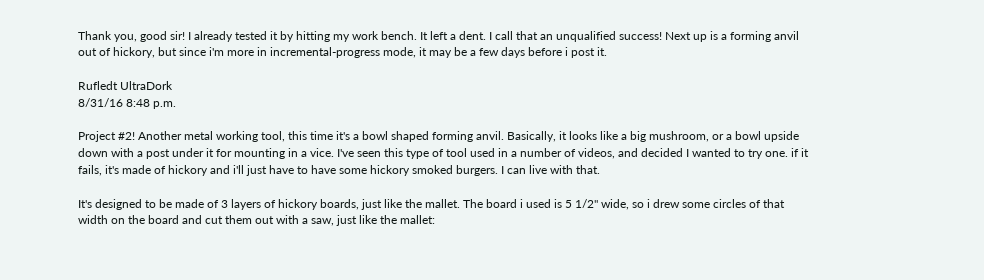Thank you, good sir! I already tested it by hitting my work bench. It left a dent. I call that an unqualified success! Next up is a forming anvil out of hickory, but since i'm more in incremental-progress mode, it may be a few days before i post it.

Rufledt UltraDork
8/31/16 8:48 p.m.

Project #2! Another metal working tool, this time it's a bowl shaped forming anvil. Basically, it looks like a big mushroom, or a bowl upside down with a post under it for mounting in a vice. I've seen this type of tool used in a number of videos, and decided I wanted to try one. if it fails, it's made of hickory and i'll just have to have some hickory smoked burgers. I can live with that.

It's designed to be made of 3 layers of hickory boards, just like the mallet. The board i used is 5 1/2" wide, so i drew some circles of that width on the board and cut them out with a saw, just like the mallet: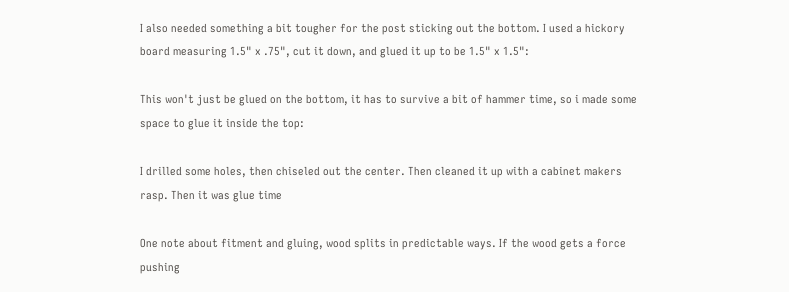I also needed something a bit tougher for the post sticking out the bottom. I used a hickory board measuring 1.5" x .75", cut it down, and glued it up to be 1.5" x 1.5":

This won't just be glued on the bottom, it has to survive a bit of hammer time, so i made some space to glue it inside the top:

I drilled some holes, then chiseled out the center. Then cleaned it up with a cabinet makers rasp. Then it was glue time

One note about fitment and gluing, wood splits in predictable ways. If the wood gets a force pushing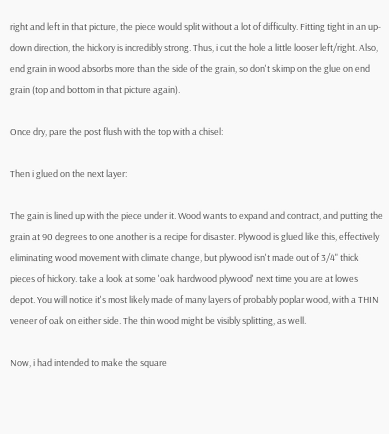right and left in that picture, the piece would split without a lot of difficulty. Fitting tight in an up-down direction, the hickory is incredibly strong. Thus, i cut the hole a little looser left/right. Also, end grain in wood absorbs more than the side of the grain, so don't skimp on the glue on end grain (top and bottom in that picture again).

Once dry, pare the post flush with the top with a chisel:

Then i glued on the next layer:

The gain is lined up with the piece under it. Wood wants to expand and contract, and putting the grain at 90 degrees to one another is a recipe for disaster. Plywood is glued like this, effectively eliminating wood movement with climate change, but plywood isn't made out of 3/4" thick pieces of hickory. take a look at some 'oak hardwood plywood' next time you are at lowes depot. You will notice it's most likely made of many layers of probably poplar wood, with a THIN veneer of oak on either side. The thin wood might be visibly splitting, as well.

Now, i had intended to make the square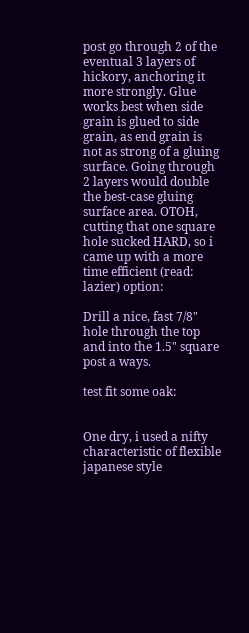post go through 2 of the eventual 3 layers of hickory, anchoring it more strongly. Glue works best when side grain is glued to side grain, as end grain is not as strong of a gluing surface. Going through 2 layers would double the best-case gluing surface area. OTOH, cutting that one square hole sucked HARD, so i came up with a more time efficient (read: lazier) option:

Drill a nice, fast 7/8" hole through the top and into the 1.5" square post a ways.

test fit some oak:


One dry, i used a nifty characteristic of flexible japanese style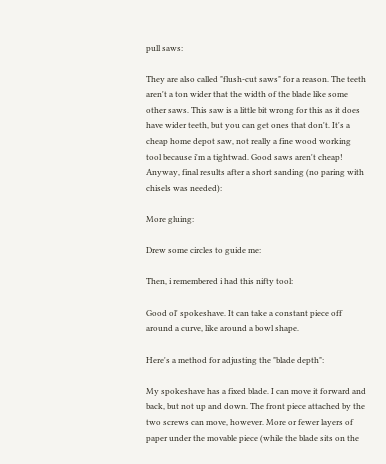pull saws:

They are also called "flush-cut saws" for a reason. The teeth aren't a ton wider that the width of the blade like some other saws. This saw is a little bit wrong for this as it does have wider teeth, but you can get ones that don't. It's a cheap home depot saw, not really a fine wood working tool because i'm a tightwad. Good saws aren't cheap! Anyway, final results after a short sanding (no paring with chisels was needed):

More gluing:

Drew some circles to guide me:

Then, i remembered i had this nifty tool:

Good ol' spokeshave. It can take a constant piece off around a curve, like around a bowl shape.

Here's a method for adjusting the "blade depth":

My spokeshave has a fixed blade. I can move it forward and back, but not up and down. The front piece attached by the two screws can move, however. More or fewer layers of paper under the movable piece (while the blade sits on the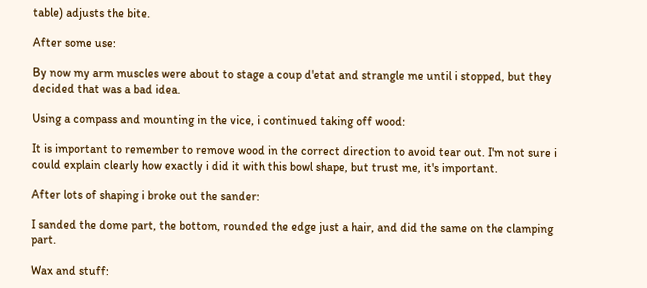table) adjusts the bite.

After some use:

By now my arm muscles were about to stage a coup d'etat and strangle me until i stopped, but they decided that was a bad idea.

Using a compass and mounting in the vice, i continued taking off wood:

It is important to remember to remove wood in the correct direction to avoid tear out. I'm not sure i could explain clearly how exactly i did it with this bowl shape, but trust me, it's important.

After lots of shaping i broke out the sander:

I sanded the dome part, the bottom, rounded the edge just a hair, and did the same on the clamping part.

Wax and stuff: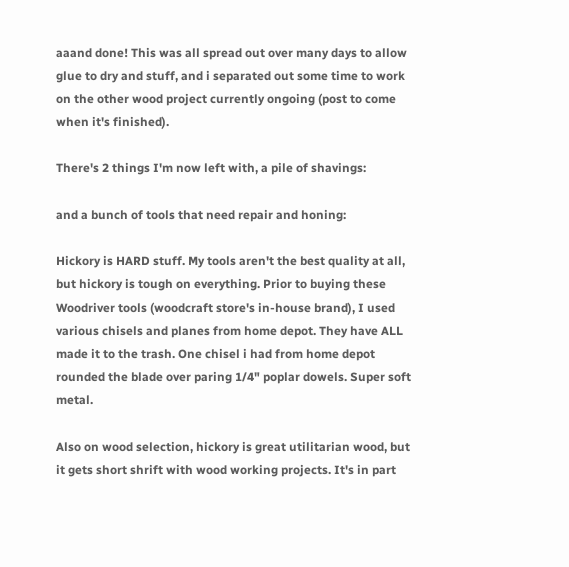aaand done! This was all spread out over many days to allow glue to dry and stuff, and i separated out some time to work on the other wood project currently ongoing (post to come when it's finished).

There's 2 things I'm now left with, a pile of shavings:

and a bunch of tools that need repair and honing:

Hickory is HARD stuff. My tools aren't the best quality at all, but hickory is tough on everything. Prior to buying these Woodriver tools (woodcraft store's in-house brand), I used various chisels and planes from home depot. They have ALL made it to the trash. One chisel i had from home depot rounded the blade over paring 1/4" poplar dowels. Super soft metal.

Also on wood selection, hickory is great utilitarian wood, but it gets short shrift with wood working projects. It's in part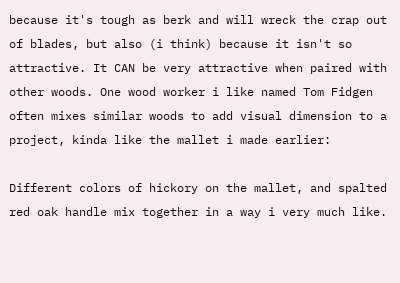because it's tough as berk and will wreck the crap out of blades, but also (i think) because it isn't so attractive. It CAN be very attractive when paired with other woods. One wood worker i like named Tom Fidgen often mixes similar woods to add visual dimension to a project, kinda like the mallet i made earlier:

Different colors of hickory on the mallet, and spalted red oak handle mix together in a way i very much like.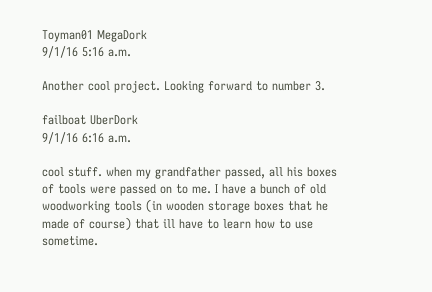Toyman01 MegaDork
9/1/16 5:16 a.m.

Another cool project. Looking forward to number 3.

failboat UberDork
9/1/16 6:16 a.m.

cool stuff. when my grandfather passed, all his boxes of tools were passed on to me. I have a bunch of old woodworking tools (in wooden storage boxes that he made of course) that ill have to learn how to use sometime.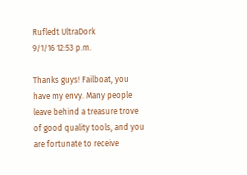Rufledt UltraDork
9/1/16 12:53 p.m.

Thanks guys! Failboat, you have my envy. Many people leave behind a treasure trove of good quality tools, and you are fortunate to receive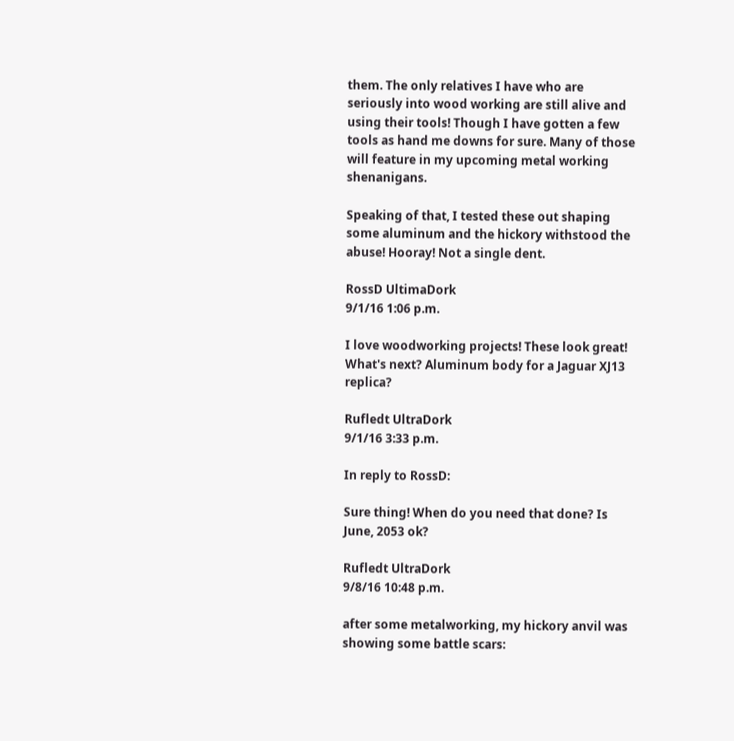them. The only relatives I have who are seriously into wood working are still alive and using their tools! Though I have gotten a few tools as hand me downs for sure. Many of those will feature in my upcoming metal working shenanigans.

Speaking of that, I tested these out shaping some aluminum and the hickory withstood the abuse! Hooray! Not a single dent.

RossD UltimaDork
9/1/16 1:06 p.m.

I love woodworking projects! These look great! What's next? Aluminum body for a Jaguar XJ13 replica?

Rufledt UltraDork
9/1/16 3:33 p.m.

In reply to RossD:

Sure thing! When do you need that done? Is June, 2053 ok?

Rufledt UltraDork
9/8/16 10:48 p.m.

after some metalworking, my hickory anvil was showing some battle scars: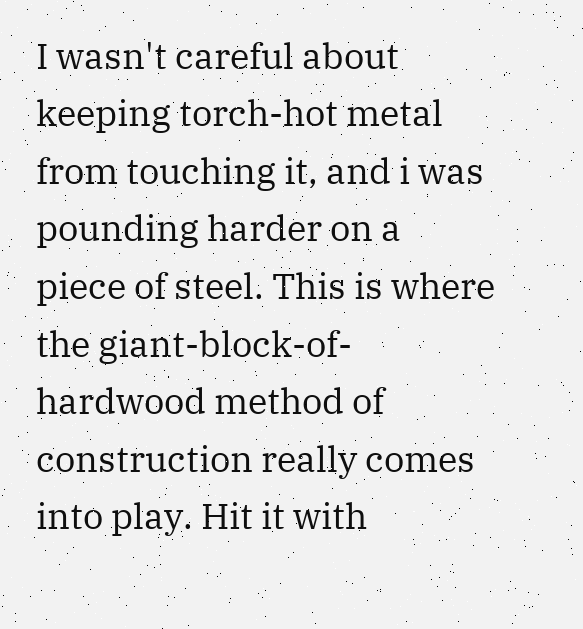I wasn't careful about keeping torch-hot metal from touching it, and i was pounding harder on a piece of steel. This is where the giant-block-of-hardwood method of construction really comes into play. Hit it with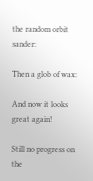the random orbit sander:

Then a glob of wax:

And now it looks great again!

Still no progress on the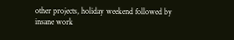other projects, holiday weekend followed by insane work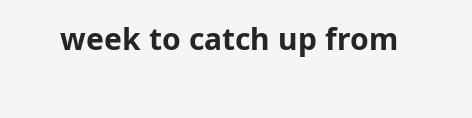week to catch up from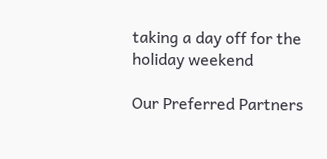taking a day off for the holiday weekend

Our Preferred Partners